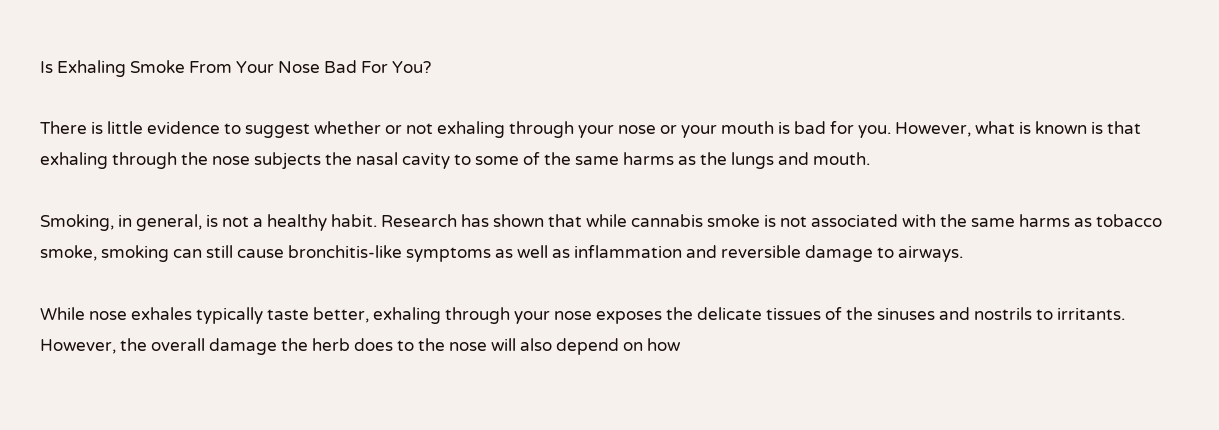Is Exhaling Smoke From Your Nose Bad For You?

There is little evidence to suggest whether or not exhaling through your nose or your mouth is bad for you. However, what is known is that exhaling through the nose subjects the nasal cavity to some of the same harms as the lungs and mouth.

Smoking, in general, is not a healthy habit. Research has shown that while cannabis smoke is not associated with the same harms as tobacco smoke, smoking can still cause bronchitis-like symptoms as well as inflammation and reversible damage to airways.

While nose exhales typically taste better, exhaling through your nose exposes the delicate tissues of the sinuses and nostrils to irritants. However, the overall damage the herb does to the nose will also depend on how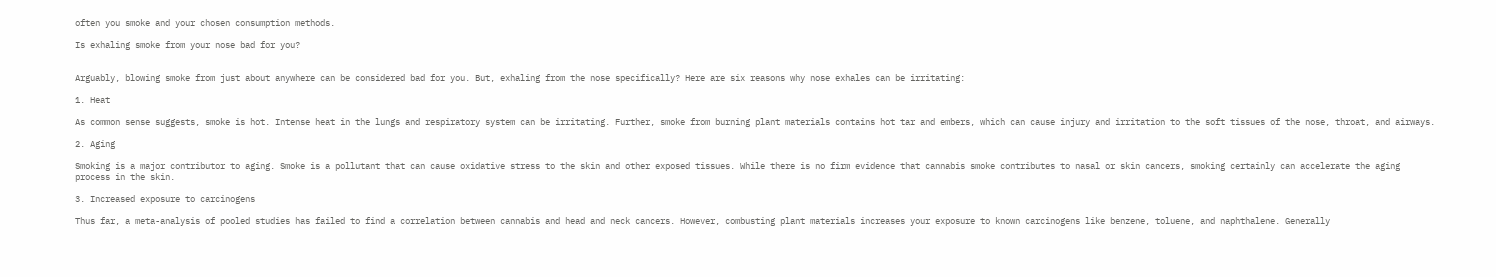often you smoke and your chosen consumption methods.

Is exhaling smoke from your nose bad for you?


Arguably, blowing smoke from just about anywhere can be considered bad for you. But, exhaling from the nose specifically? Here are six reasons why nose exhales can be irritating:

1. Heat

As common sense suggests, smoke is hot. Intense heat in the lungs and respiratory system can be irritating. Further, smoke from burning plant materials contains hot tar and embers, which can cause injury and irritation to the soft tissues of the nose, throat, and airways.

2. Aging

Smoking is a major contributor to aging. Smoke is a pollutant that can cause oxidative stress to the skin and other exposed tissues. While there is no firm evidence that cannabis smoke contributes to nasal or skin cancers, smoking certainly can accelerate the aging process in the skin.

3. Increased exposure to carcinogens

Thus far, a meta-analysis of pooled studies has failed to find a correlation between cannabis and head and neck cancers. However, combusting plant materials increases your exposure to known carcinogens like benzene, toluene, and naphthalene. Generally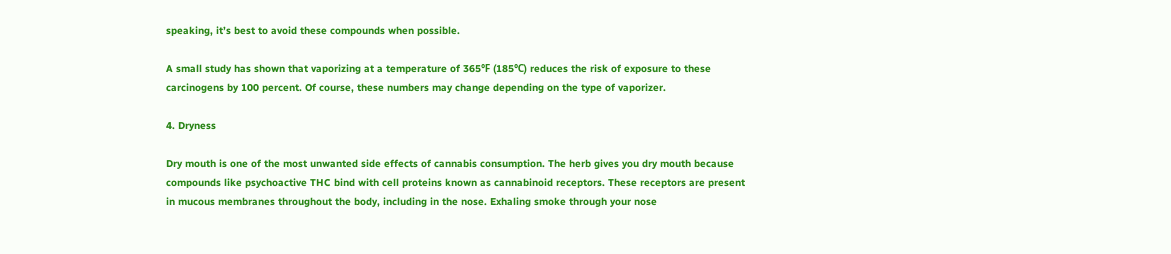speaking, it’s best to avoid these compounds when possible.

A small study has shown that vaporizing at a temperature of 365℉ (185℃) reduces the risk of exposure to these carcinogens by 100 percent. Of course, these numbers may change depending on the type of vaporizer.

4. Dryness

Dry mouth is one of the most unwanted side effects of cannabis consumption. The herb gives you dry mouth because compounds like psychoactive THC bind with cell proteins known as cannabinoid receptors. These receptors are present in mucous membranes throughout the body, including in the nose. Exhaling smoke through your nose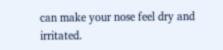can make your nose feel dry and irritated.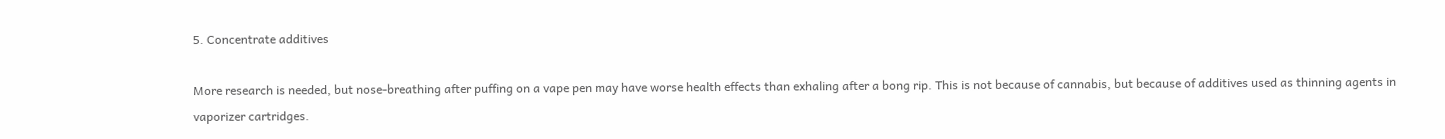5. Concentrate additives

More research is needed, but nose-breathing after puffing on a vape pen may have worse health effects than exhaling after a bong rip. This is not because of cannabis, but because of additives used as thinning agents in vaporizer cartridges.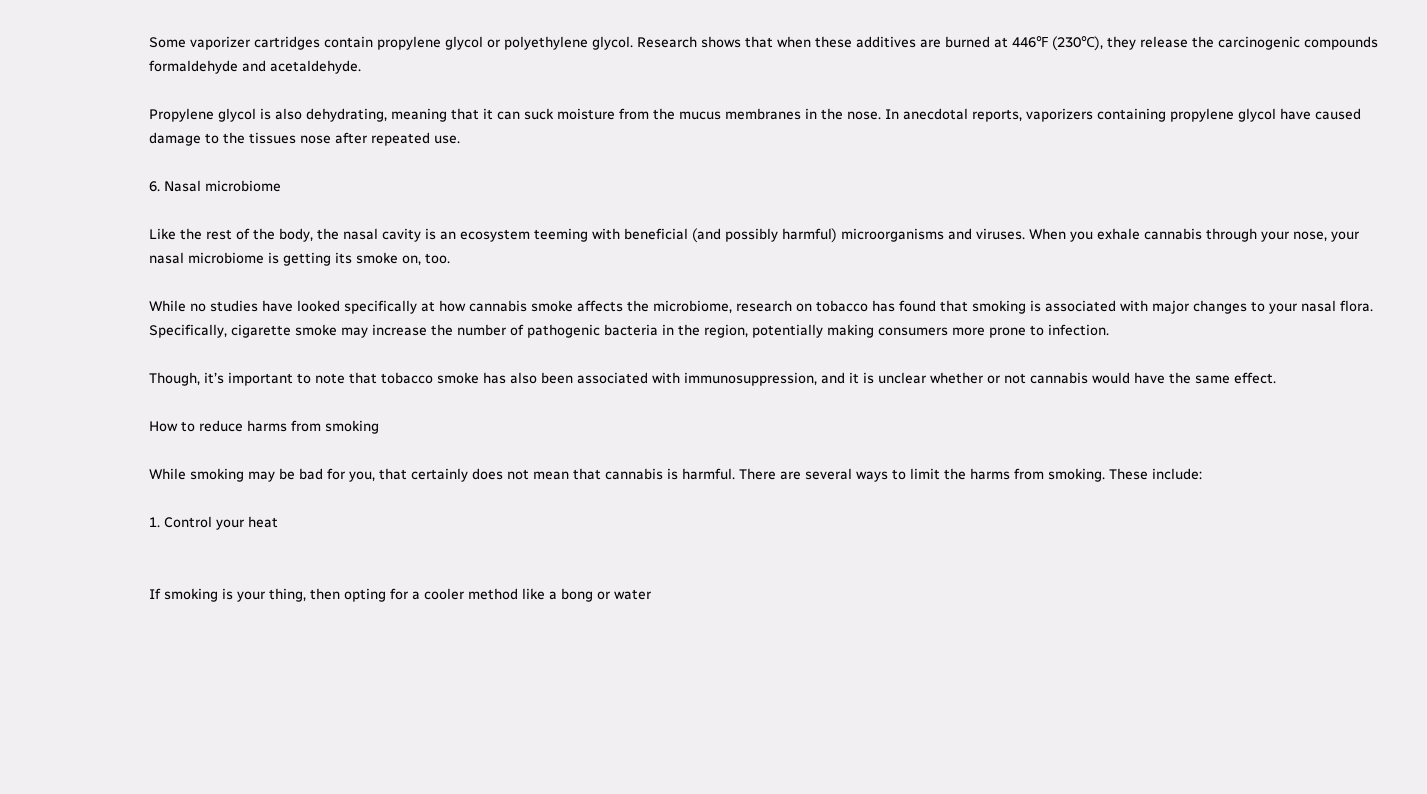Some vaporizer cartridges contain propylene glycol or polyethylene glycol. Research shows that when these additives are burned at 446℉ (230℃), they release the carcinogenic compounds formaldehyde and acetaldehyde.

Propylene glycol is also dehydrating, meaning that it can suck moisture from the mucus membranes in the nose. In anecdotal reports, vaporizers containing propylene glycol have caused damage to the tissues nose after repeated use.

6. Nasal microbiome

Like the rest of the body, the nasal cavity is an ecosystem teeming with beneficial (and possibly harmful) microorganisms and viruses. When you exhale cannabis through your nose, your nasal microbiome is getting its smoke on, too.

While no studies have looked specifically at how cannabis smoke affects the microbiome, research on tobacco has found that smoking is associated with major changes to your nasal flora. Specifically, cigarette smoke may increase the number of pathogenic bacteria in the region, potentially making consumers more prone to infection.

Though, it’s important to note that tobacco smoke has also been associated with immunosuppression, and it is unclear whether or not cannabis would have the same effect.

How to reduce harms from smoking

While smoking may be bad for you, that certainly does not mean that cannabis is harmful. There are several ways to limit the harms from smoking. These include:

1. Control your heat


If smoking is your thing, then opting for a cooler method like a bong or water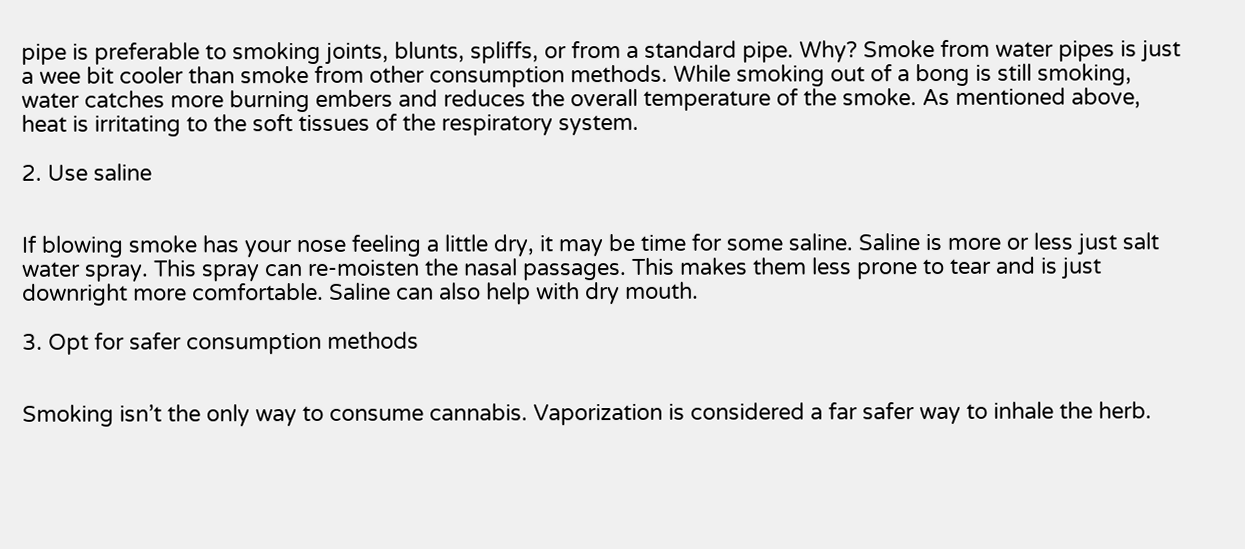pipe is preferable to smoking joints, blunts, spliffs, or from a standard pipe. Why? Smoke from water pipes is just a wee bit cooler than smoke from other consumption methods. While smoking out of a bong is still smoking, water catches more burning embers and reduces the overall temperature of the smoke. As mentioned above, heat is irritating to the soft tissues of the respiratory system.

2. Use saline


If blowing smoke has your nose feeling a little dry, it may be time for some saline. Saline is more or less just salt water spray. This spray can re-moisten the nasal passages. This makes them less prone to tear and is just downright more comfortable. Saline can also help with dry mouth.

3. Opt for safer consumption methods


Smoking isn’t the only way to consume cannabis. Vaporization is considered a far safer way to inhale the herb.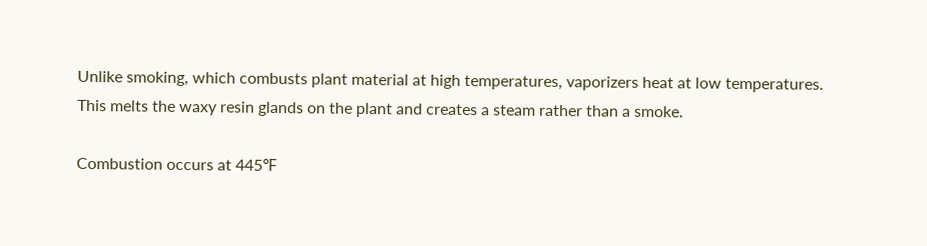Unlike smoking, which combusts plant material at high temperatures, vaporizers heat at low temperatures. This melts the waxy resin glands on the plant and creates a steam rather than a smoke.

Combustion occurs at 445℉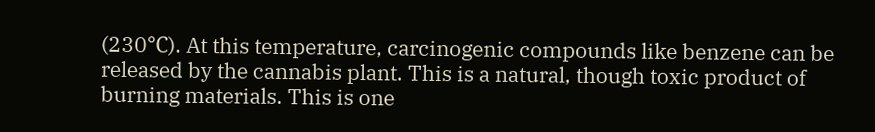(230℃). At this temperature, carcinogenic compounds like benzene can be released by the cannabis plant. This is a natural, though toxic product of burning materials. This is one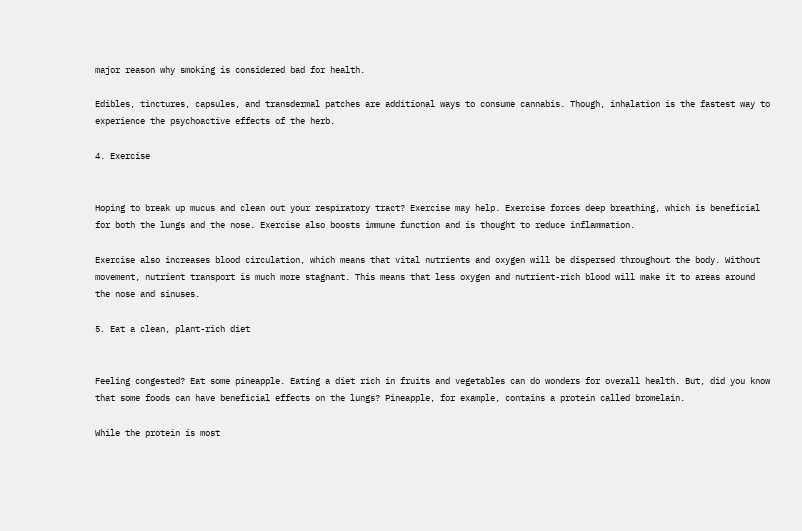major reason why smoking is considered bad for health.

Edibles, tinctures, capsules, and transdermal patches are additional ways to consume cannabis. Though, inhalation is the fastest way to experience the psychoactive effects of the herb.

4. Exercise


Hoping to break up mucus and clean out your respiratory tract? Exercise may help. Exercise forces deep breathing, which is beneficial for both the lungs and the nose. Exercise also boosts immune function and is thought to reduce inflammation.

Exercise also increases blood circulation, which means that vital nutrients and oxygen will be dispersed throughout the body. Without movement, nutrient transport is much more stagnant. This means that less oxygen and nutrient-rich blood will make it to areas around the nose and sinuses.

5. Eat a clean, plant-rich diet


Feeling congested? Eat some pineapple. Eating a diet rich in fruits and vegetables can do wonders for overall health. But, did you know that some foods can have beneficial effects on the lungs? Pineapple, for example, contains a protein called bromelain.

While the protein is most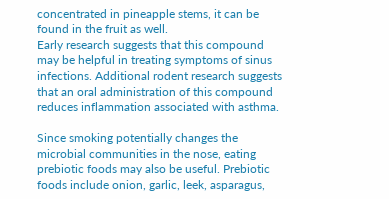concentrated in pineapple stems, it can be found in the fruit as well.
Early research suggests that this compound may be helpful in treating symptoms of sinus infections. Additional rodent research suggests that an oral administration of this compound reduces inflammation associated with asthma.

Since smoking potentially changes the microbial communities in the nose, eating prebiotic foods may also be useful. Prebiotic foods include onion, garlic, leek, asparagus,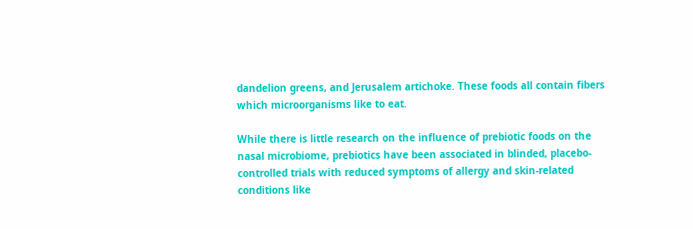dandelion greens, and Jerusalem artichoke. These foods all contain fibers which microorganisms like to eat.

While there is little research on the influence of prebiotic foods on the nasal microbiome, prebiotics have been associated in blinded, placebo-controlled trials with reduced symptoms of allergy and skin-related conditions like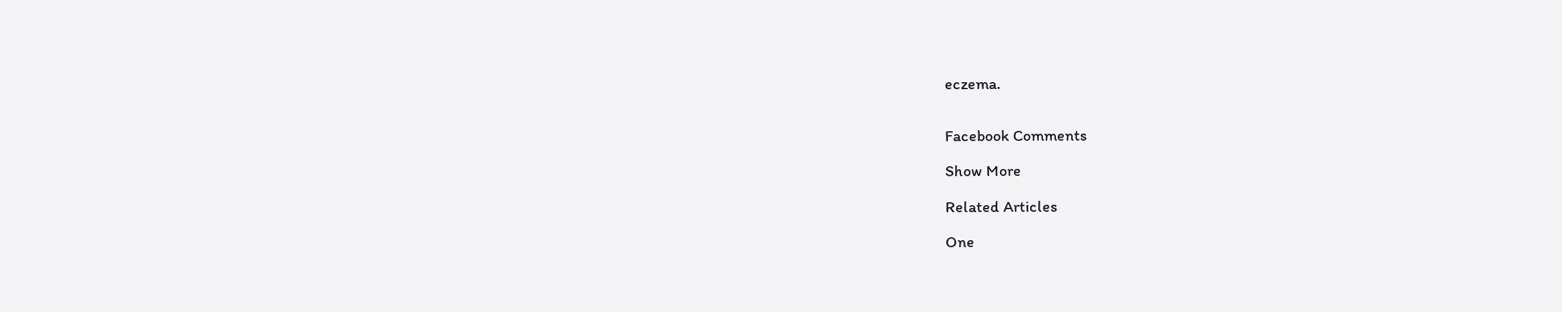eczema.


Facebook Comments

Show More

Related Articles

One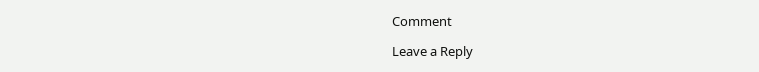Comment

Leave a Reply